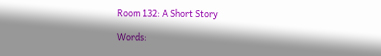Room 132: A Short Story

Words: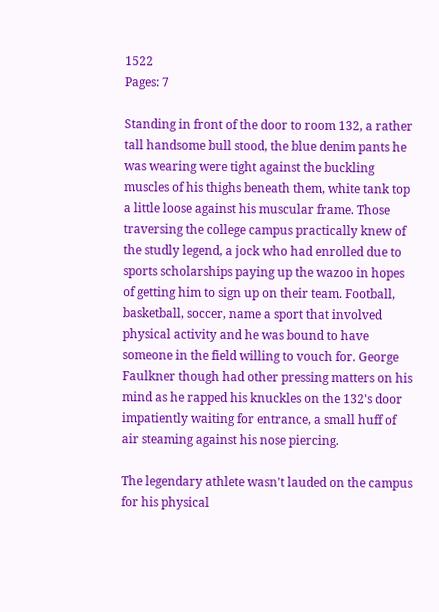1522
Pages: 7

Standing in front of the door to room 132, a rather tall handsome bull stood, the blue denim pants he was wearing were tight against the buckling muscles of his thighs beneath them, white tank top a little loose against his muscular frame. Those traversing the college campus practically knew of the studly legend, a jock who had enrolled due to sports scholarships paying up the wazoo in hopes of getting him to sign up on their team. Football, basketball, soccer, name a sport that involved physical activity and he was bound to have someone in the field willing to vouch for. George Faulkner though had other pressing matters on his mind as he rapped his knuckles on the 132's door impatiently waiting for entrance, a small huff of air steaming against his nose piercing.

The legendary athlete wasn't lauded on the campus for his physical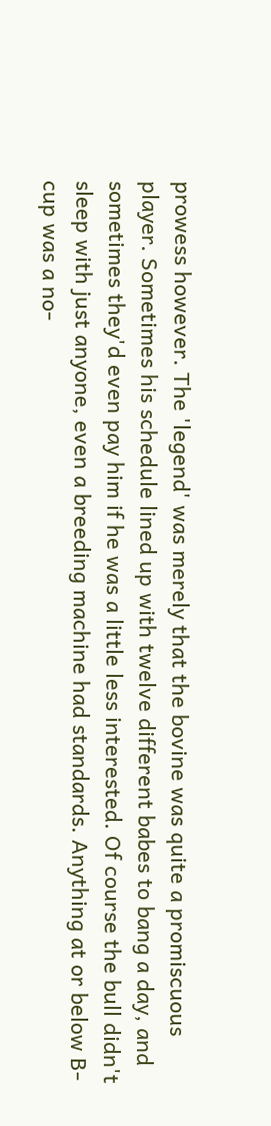prowess however. The 'legend' was merely that the bovine was quite a promiscuous player. Sometimes his schedule lined up with twelve different babes to bang a day, and sometimes they'd even pay him if he was a little less interested. Of course the bull didn't sleep with just anyone, even a breeding machine had standards. Anything at or below B-cup was a no-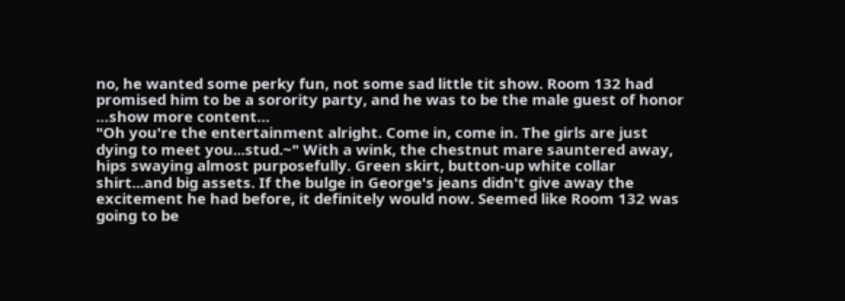no, he wanted some perky fun, not some sad little tit show. Room 132 had promised him to be a sorority party, and he was to be the male guest of honor
…show more content…
"Oh you're the entertainment alright. Come in, come in. The girls are just dying to meet you...stud.~" With a wink, the chestnut mare sauntered away, hips swaying almost purposefully. Green skirt, button-up white collar shirt...and big assets. If the bulge in George's jeans didn't give away the excitement he had before, it definitely would now. Seemed like Room 132 was going to be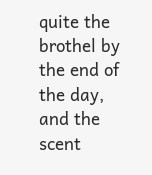quite the brothel by the end of the day, and the scent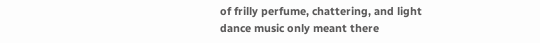of frilly perfume, chattering, and light dance music only meant there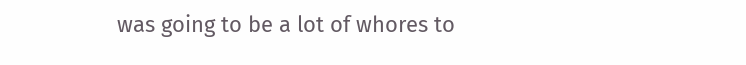was going to be a lot of whores to